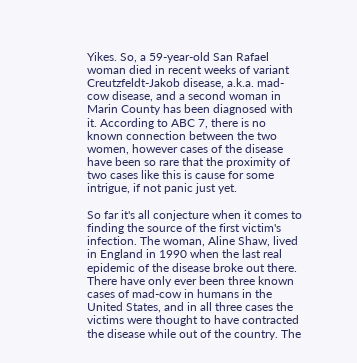Yikes. So, a 59-year-old San Rafael woman died in recent weeks of variant Creutzfeldt-Jakob disease, a.k.a. mad-cow disease, and a second woman in Marin County has been diagnosed with it. According to ABC 7, there is no known connection between the two women, however cases of the disease have been so rare that the proximity of two cases like this is cause for some intrigue, if not panic just yet.

So far it's all conjecture when it comes to finding the source of the first victim's infection. The woman, Aline Shaw, lived in England in 1990 when the last real epidemic of the disease broke out there. There have only ever been three known cases of mad-cow in humans in the United States, and in all three cases the victims were thought to have contracted the disease while out of the country. The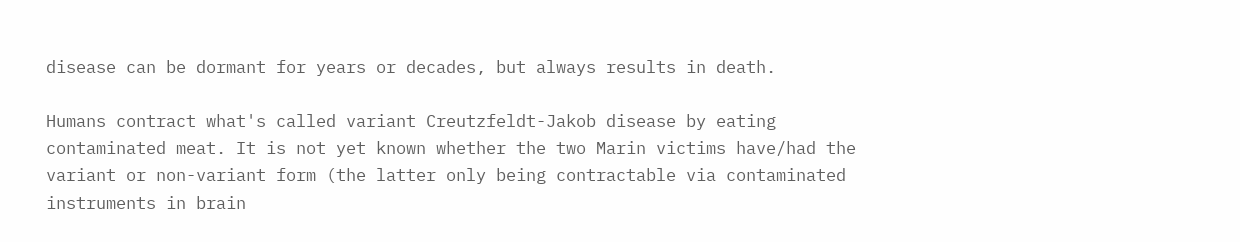disease can be dormant for years or decades, but always results in death.

Humans contract what's called variant Creutzfeldt-Jakob disease by eating contaminated meat. It is not yet known whether the two Marin victims have/had the variant or non-variant form (the latter only being contractable via contaminated instruments in brain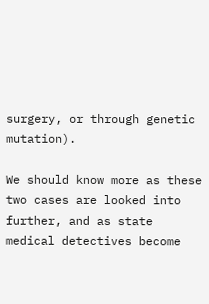surgery, or through genetic mutation).

We should know more as these two cases are looked into further, and as state medical detectives become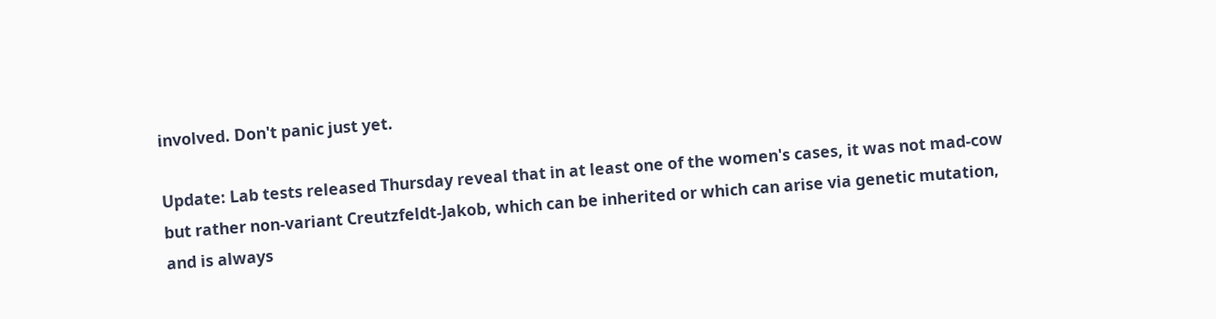involved. Don't panic just yet.

Update: Lab tests released Thursday reveal that in at least one of the women's cases, it was not mad-cow but rather non-variant Creutzfeldt-Jakob, which can be inherited or which can arise via genetic mutation, and is always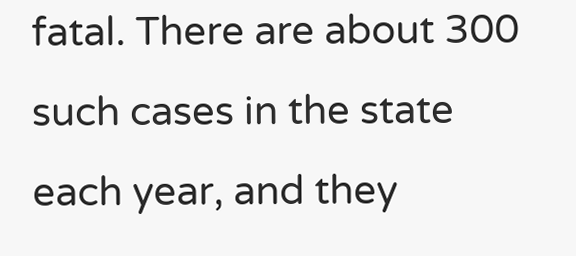fatal. There are about 300 such cases in the state each year, and they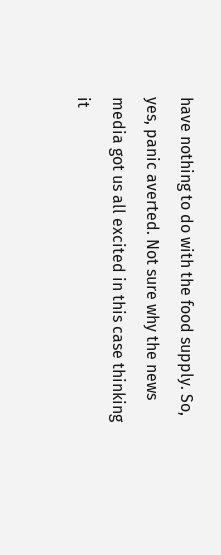have nothing to do with the food supply. So, yes, panic averted. Not sure why the news media got us all excited in this case thinking it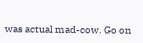was actual mad-cow. Go on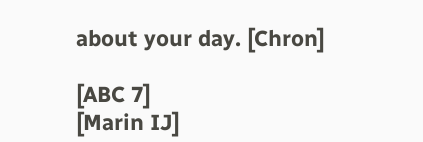about your day. [Chron]

[ABC 7]
[Marin IJ]